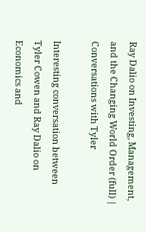Ray Dalio on Investing, Management, and the Changing World Order (full) | Conversations with Tyler

Interesting conversation between Tyler Cowen and Ray Dalio on Economics and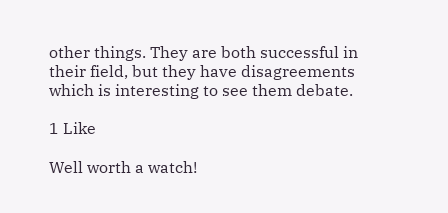other things. They are both successful in their field, but they have disagreements which is interesting to see them debate.

1 Like

Well worth a watch!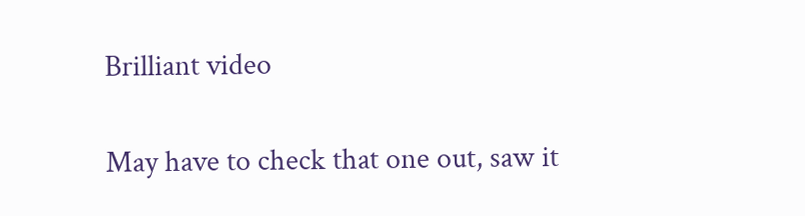Brilliant video

May have to check that one out, saw it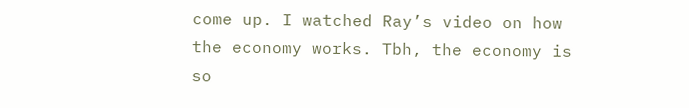come up. I watched Ray’s video on how the economy works. Tbh, the economy is so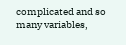complicated and so many variables,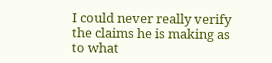I could never really verify the claims he is making as to what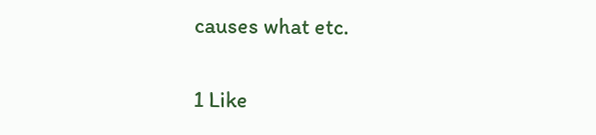causes what etc.

1 Like